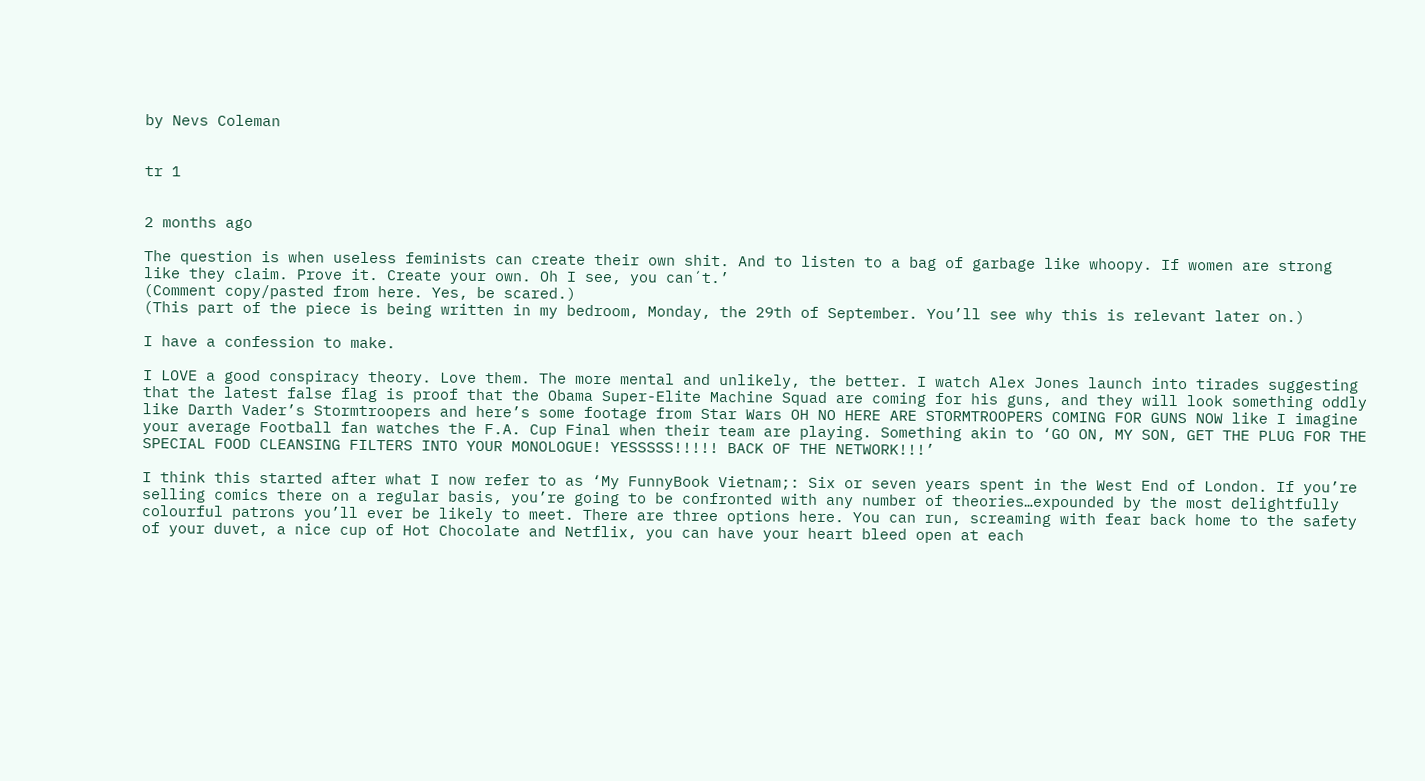by Nevs Coleman


tr 1


2 months ago

The question is when useless feminists can create their own shit. And to listen to a bag of garbage like whoopy. If women are strong like they claim. Prove it. Create your own. Oh I see, you can´t.’
(Comment copy/pasted from here. Yes, be scared.)
(This part of the piece is being written in my bedroom, Monday, the 29th of September. You’ll see why this is relevant later on.)

I have a confession to make.

I LOVE a good conspiracy theory. Love them. The more mental and unlikely, the better. I watch Alex Jones launch into tirades suggesting that the latest false flag is proof that the Obama Super-Elite Machine Squad are coming for his guns, and they will look something oddly like Darth Vader’s Stormtroopers and here’s some footage from Star Wars OH NO HERE ARE STORMTROOPERS COMING FOR GUNS NOW like I imagine your average Football fan watches the F.A. Cup Final when their team are playing. Something akin to ‘GO ON, MY SON, GET THE PLUG FOR THE SPECIAL FOOD CLEANSING FILTERS INTO YOUR MONOLOGUE! YESSSSS!!!!! BACK OF THE NETWORK!!!’

I think this started after what I now refer to as ‘My FunnyBook Vietnam;: Six or seven years spent in the West End of London. If you’re selling comics there on a regular basis, you’re going to be confronted with any number of theories…expounded by the most delightfully colourful patrons you’ll ever be likely to meet. There are three options here. You can run, screaming with fear back home to the safety of your duvet, a nice cup of Hot Chocolate and Netflix, you can have your heart bleed open at each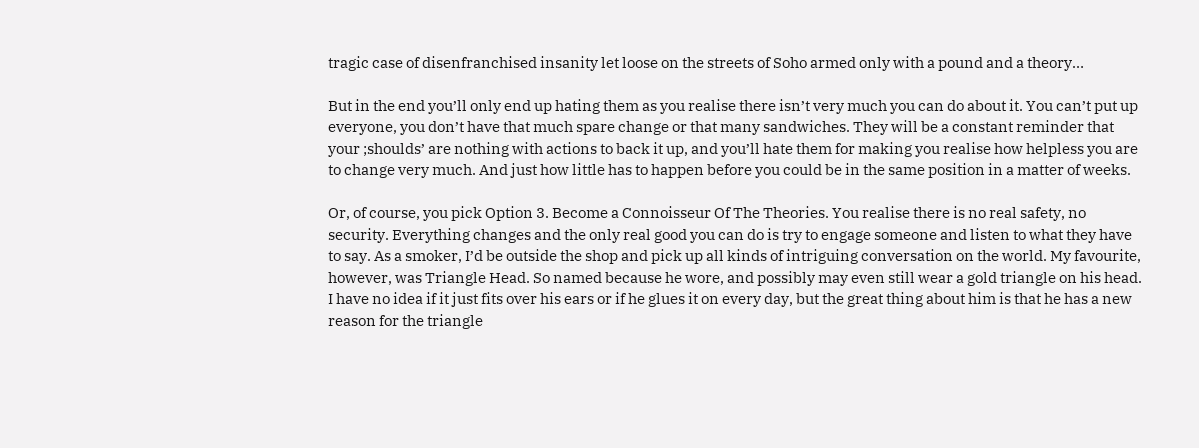tragic case of disenfranchised insanity let loose on the streets of Soho armed only with a pound and a theory…

But in the end you’ll only end up hating them as you realise there isn’t very much you can do about it. You can’t put up everyone, you don’t have that much spare change or that many sandwiches. They will be a constant reminder that your ;shoulds’ are nothing with actions to back it up, and you’ll hate them for making you realise how helpless you are to change very much. And just how little has to happen before you could be in the same position in a matter of weeks.

Or, of course, you pick Option 3. Become a Connoisseur Of The Theories. You realise there is no real safety, no security. Everything changes and the only real good you can do is try to engage someone and listen to what they have to say. As a smoker, I’d be outside the shop and pick up all kinds of intriguing conversation on the world. My favourite, however, was Triangle Head. So named because he wore, and possibly may even still wear a gold triangle on his head. I have no idea if it just fits over his ears or if he glues it on every day, but the great thing about him is that he has a new reason for the triangle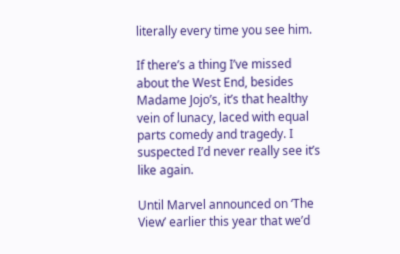literally every time you see him.

If there’s a thing I’ve missed about the West End, besides Madame Jojo’s, it’s that healthy vein of lunacy, laced with equal parts comedy and tragedy. I suspected I’d never really see it’s like again.

Until Marvel announced on ‘The View’ earlier this year that we’d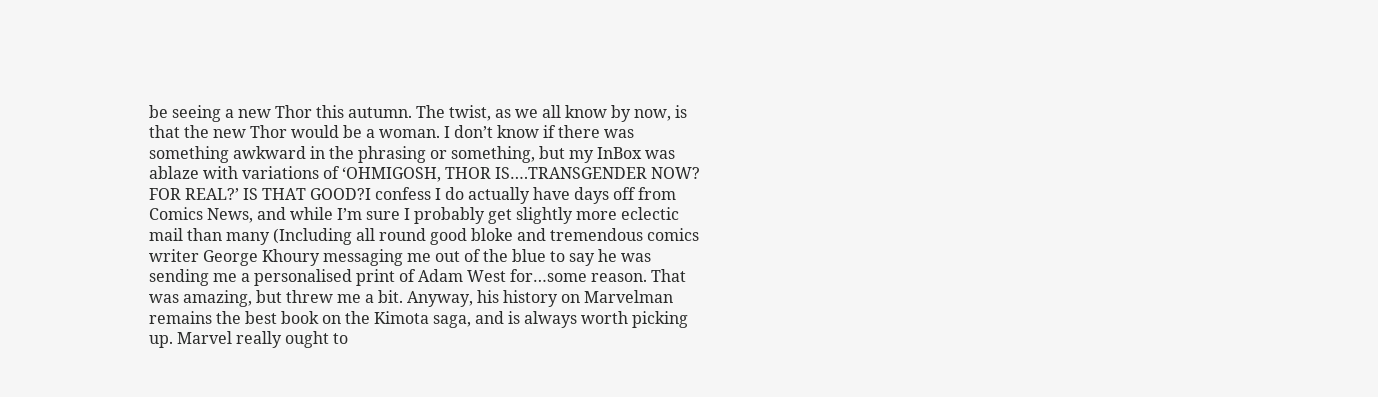be seeing a new Thor this autumn. The twist, as we all know by now, is that the new Thor would be a woman. I don’t know if there was something awkward in the phrasing or something, but my InBox was ablaze with variations of ‘OHMIGOSH, THOR IS….TRANSGENDER NOW? FOR REAL?’ IS THAT GOOD?I confess I do actually have days off from Comics News, and while I’m sure I probably get slightly more eclectic mail than many (Including all round good bloke and tremendous comics writer George Khoury messaging me out of the blue to say he was sending me a personalised print of Adam West for…some reason. That was amazing, but threw me a bit. Anyway, his history on Marvelman remains the best book on the Kimota saga, and is always worth picking up. Marvel really ought to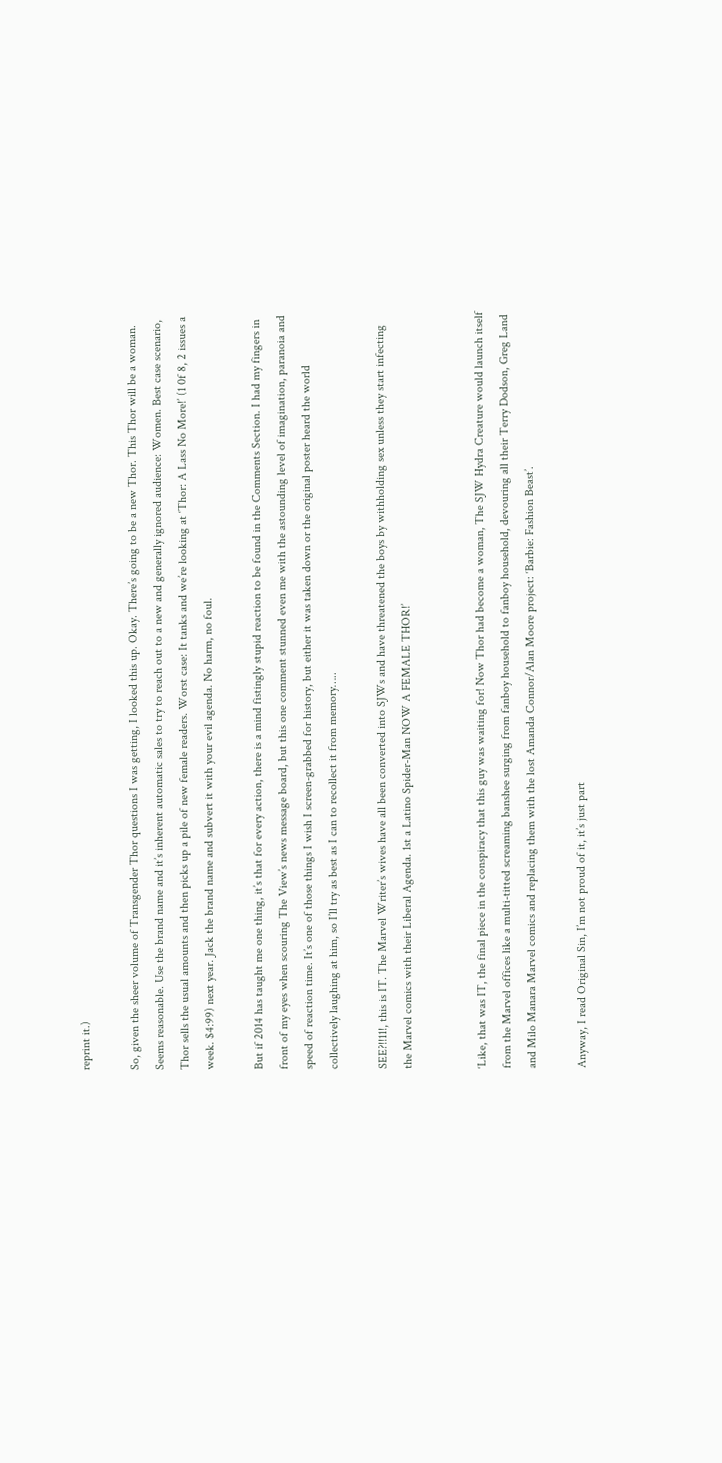reprint it.)

So, given the sheer volume of Transgender Thor questions I was getting, I looked this up. Okay. There’s going to be a new Thor. This Thor will be a woman. Seems reasonable. Use the brand name and it’s inherent automatic sales to try to reach out to a new and generally ignored audience: Women. Best case scenario, Thor sells the usual amounts and then picks up a pile of new female readers. Worst case: It tanks and we’re looking at ‘Thor: A Lass No More!’ (1 0f 8, 2 issues a week. $4:99) next year. Jack the brand name and subvert it with your evil agenda. No harm, no foul.

But if 2014 has taught me one thing, it’s that for every action, there is a mind fistingly stupid reaction to be found in the Comments Section. I had my fingers in front of my eyes when scouring The View’s news message board, but this one comment stunned even me with the astounding level of imagination, paranoia and speed of reaction time. It’s one of those things I wish I screen-grabbed for history, but either it was taken down or the original poster heard the world collectively laughing at him, so I’ll try as best as I can to recollect it from memory…..

SEE?!!11!, this is IT. The Marvel Writer’s wives have all been converted into SJWs and have threatened the boys by withholding sex unless they start infecting the Marvel comics with their Liberal Agenda. 1st a Latino Spider-Man NOW A FEMALE THOR!’


‘Like, that was IT, the final piece in the conspiracy that this guy was waiting for! Now Thor had become a woman, The SJW Hydra Creature would launch itself from the Marvel offices like a multi-titted screaming banshee surging from fanboy household to fanboy household, devouring all their Terry Dodson, Greg Land and Milo Manara Marvel comics and replacing them with the lost Amanda Connor/Alan Moore project: ‘Barbie: Fashion Beast’.

Anyway, I read Original Sin, I’m not proud of it, it’s just part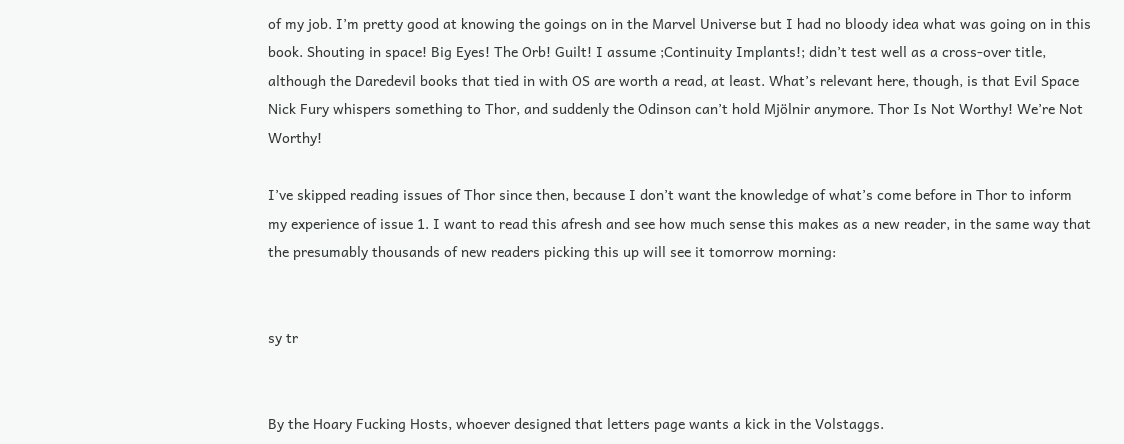of my job. I’m pretty good at knowing the goings on in the Marvel Universe but I had no bloody idea what was going on in this book. Shouting in space! Big Eyes! The Orb! Guilt! I assume ;Continuity Implants!; didn’t test well as a cross-over title, although the Daredevil books that tied in with OS are worth a read, at least. What’s relevant here, though, is that Evil Space Nick Fury whispers something to Thor, and suddenly the Odinson can’t hold Mjölnir anymore. Thor Is Not Worthy! We’re Not Worthy!

I’ve skipped reading issues of Thor since then, because I don’t want the knowledge of what’s come before in Thor to inform my experience of issue 1. I want to read this afresh and see how much sense this makes as a new reader, in the same way that the presumably thousands of new readers picking this up will see it tomorrow morning:


sy tr


By the Hoary Fucking Hosts, whoever designed that letters page wants a kick in the Volstaggs.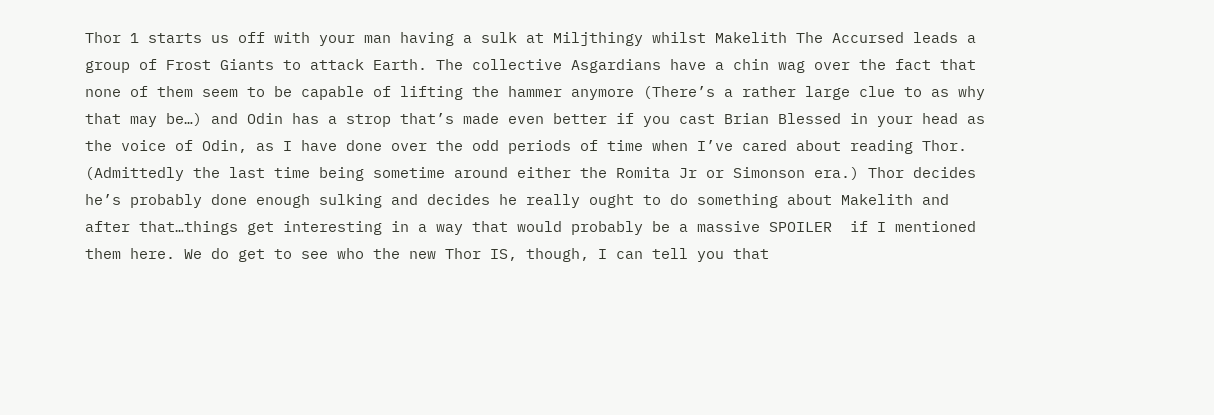Thor 1 starts us off with your man having a sulk at Miljthingy whilst Makelith The Accursed leads a group of Frost Giants to attack Earth. The collective Asgardians have a chin wag over the fact that none of them seem to be capable of lifting the hammer anymore (There’s a rather large clue to as why that may be…) and Odin has a strop that’s made even better if you cast Brian Blessed in your head as the voice of Odin, as I have done over the odd periods of time when I’ve cared about reading Thor. (Admittedly the last time being sometime around either the Romita Jr or Simonson era.) Thor decides he’s probably done enough sulking and decides he really ought to do something about Makelith and after that…things get interesting in a way that would probably be a massive SPOILER  if I mentioned them here. We do get to see who the new Thor IS, though, I can tell you that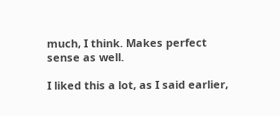much, I think. Makes perfect sense as well.

I liked this a lot, as I said earlier,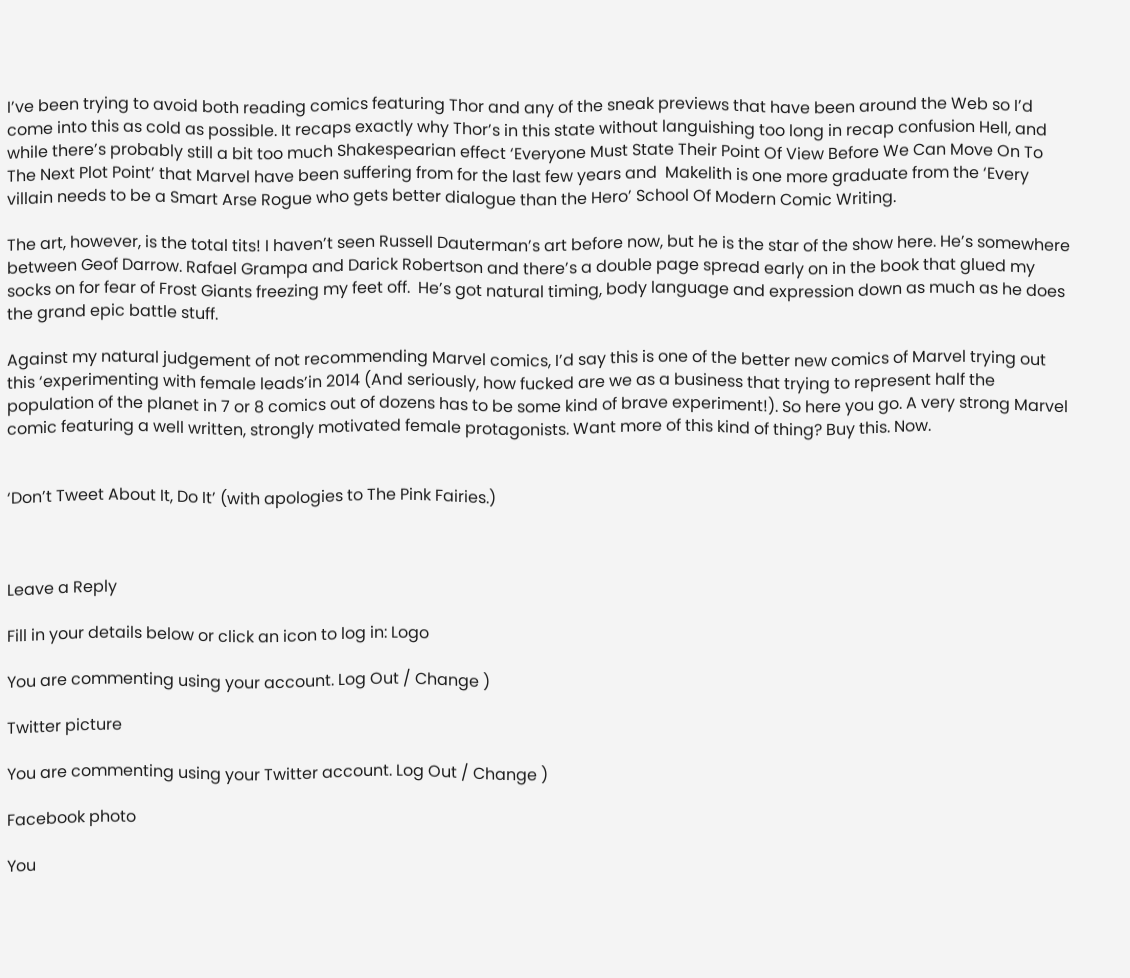I’ve been trying to avoid both reading comics featuring Thor and any of the sneak previews that have been around the Web so I’d come into this as cold as possible. It recaps exactly why Thor’s in this state without languishing too long in recap confusion Hell, and while there’s probably still a bit too much Shakespearian effect ‘Everyone Must State Their Point Of View Before We Can Move On To The Next Plot Point’ that Marvel have been suffering from for the last few years and  Makelith is one more graduate from the ‘Every villain needs to be a Smart Arse Rogue who gets better dialogue than the Hero’ School Of Modern Comic Writing.

The art, however, is the total tits! I haven’t seen Russell Dauterman’s art before now, but he is the star of the show here. He’s somewhere between Geof Darrow. Rafael Grampa and Darick Robertson and there’s a double page spread early on in the book that glued my socks on for fear of Frost Giants freezing my feet off.  He’s got natural timing, body language and expression down as much as he does the grand epic battle stuff.

Against my natural judgement of not recommending Marvel comics, I’d say this is one of the better new comics of Marvel trying out this ‘experimenting with female leads’in 2014 (And seriously, how fucked are we as a business that trying to represent half the population of the planet in 7 or 8 comics out of dozens has to be some kind of brave experiment!). So here you go. A very strong Marvel comic featuring a well written, strongly motivated female protagonists. Want more of this kind of thing? Buy this. Now.


‘Don’t Tweet About It, Do It’ (with apologies to The Pink Fairies.)



Leave a Reply

Fill in your details below or click an icon to log in: Logo

You are commenting using your account. Log Out / Change )

Twitter picture

You are commenting using your Twitter account. Log Out / Change )

Facebook photo

You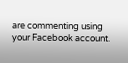are commenting using your Facebook account.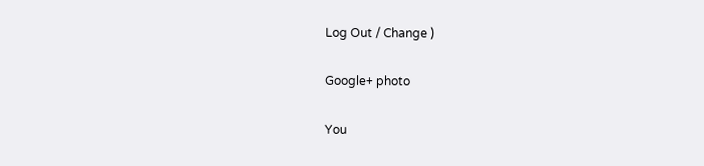Log Out / Change )

Google+ photo

You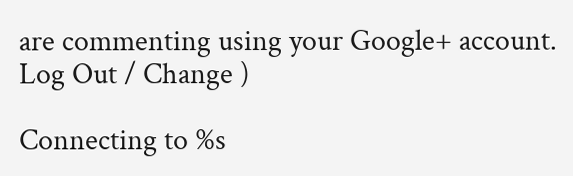are commenting using your Google+ account. Log Out / Change )

Connecting to %s